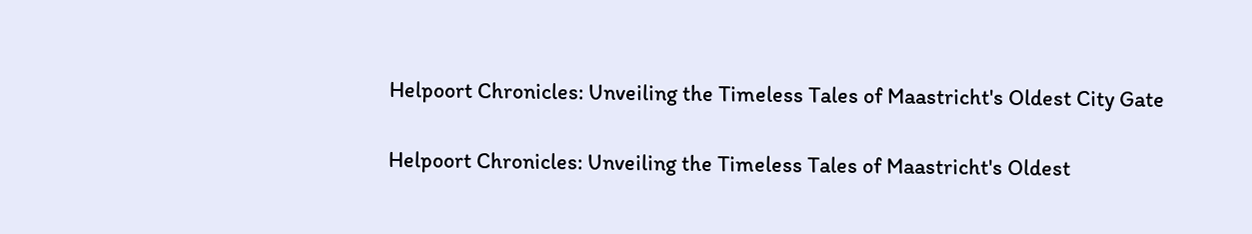Helpoort Chronicles: Unveiling the Timeless Tales of Maastricht's Oldest City Gate

Helpoort Chronicles: Unveiling the Timeless Tales of Maastricht's Oldest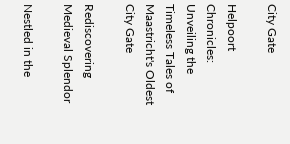City Gate

Helpoort Chronicles: Unveiling the Timeless Tales of Maastricht's Oldest City Gate

Rediscovering Medieval Splendor

Nestled in the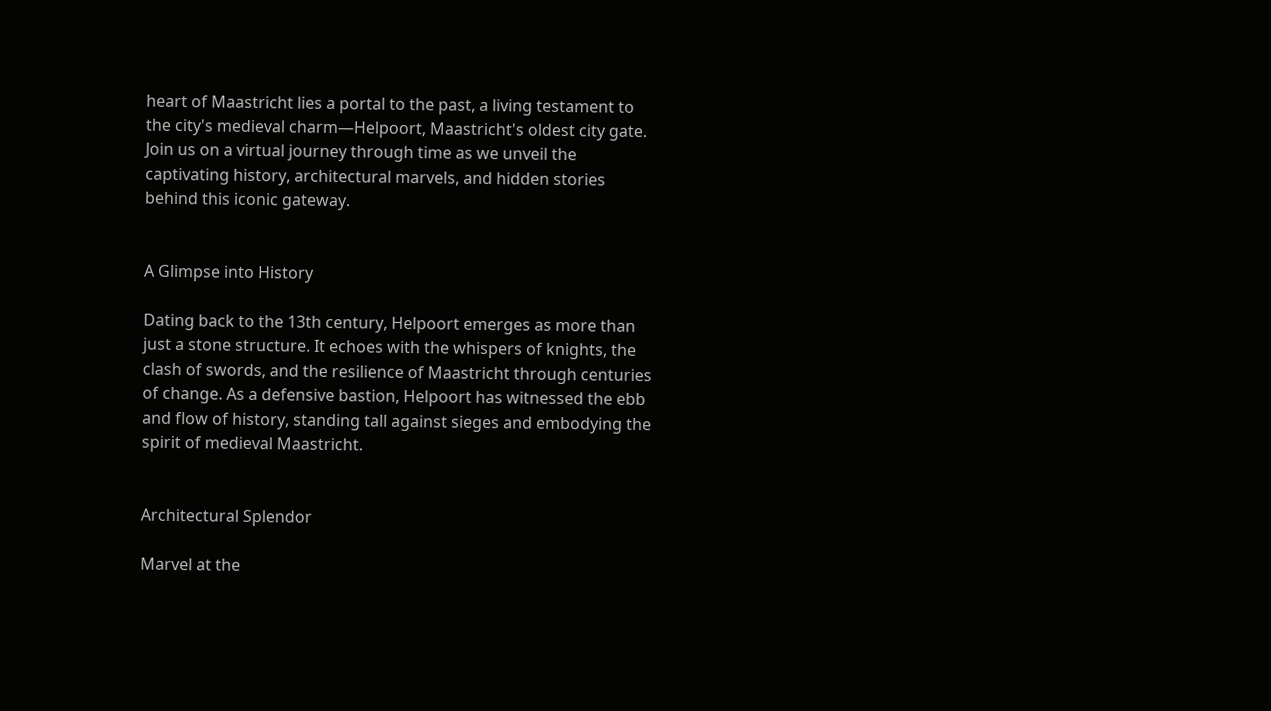heart of Maastricht lies a portal to the past, a living testament to the city's medieval charm—Helpoort, Maastricht's oldest city gate. Join us on a virtual journey through time as we unveil the captivating history, architectural marvels, and hidden stories behind this iconic gateway.


A Glimpse into History

Dating back to the 13th century, Helpoort emerges as more than just a stone structure. It echoes with the whispers of knights, the clash of swords, and the resilience of Maastricht through centuries of change. As a defensive bastion, Helpoort has witnessed the ebb and flow of history, standing tall against sieges and embodying the spirit of medieval Maastricht.


Architectural Splendor

Marvel at the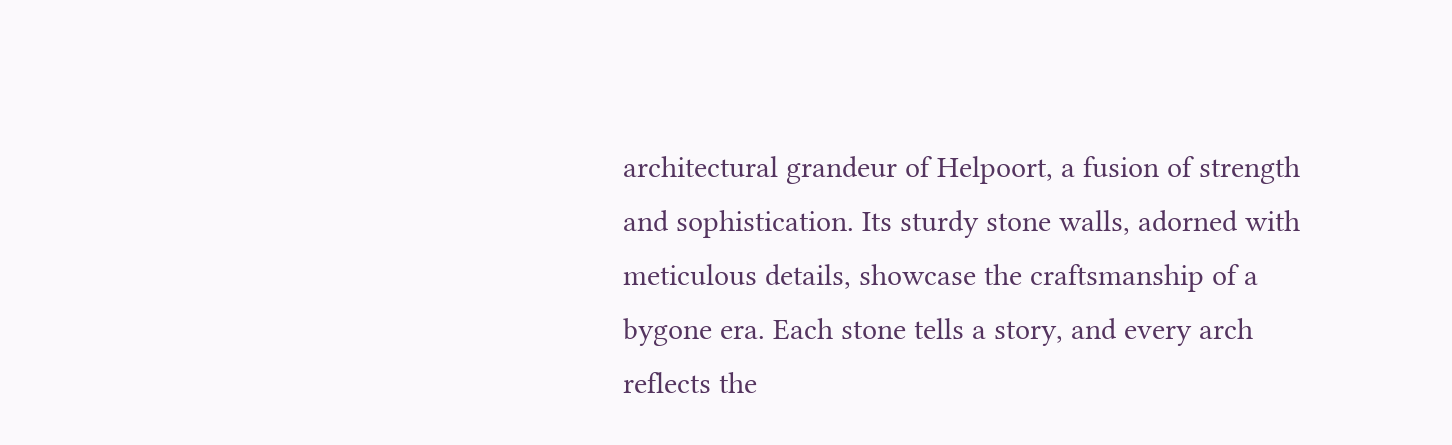architectural grandeur of Helpoort, a fusion of strength and sophistication. Its sturdy stone walls, adorned with meticulous details, showcase the craftsmanship of a bygone era. Each stone tells a story, and every arch reflects the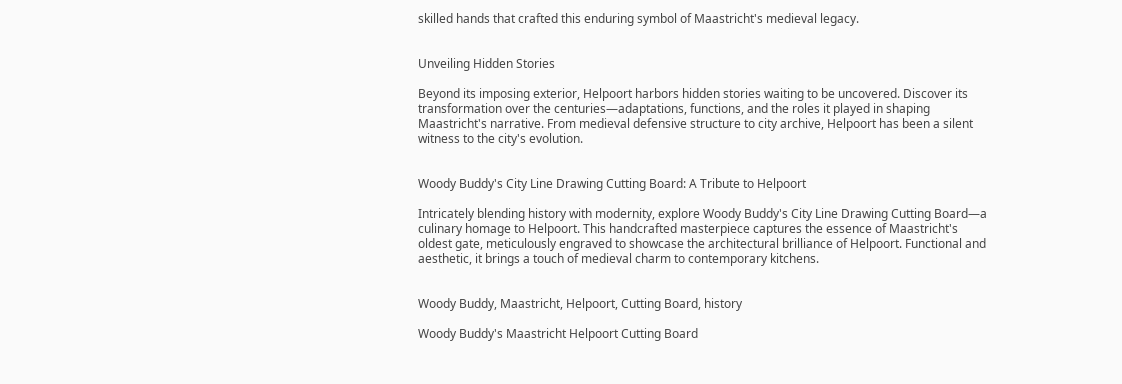skilled hands that crafted this enduring symbol of Maastricht's medieval legacy.


Unveiling Hidden Stories

Beyond its imposing exterior, Helpoort harbors hidden stories waiting to be uncovered. Discover its transformation over the centuries—adaptations, functions, and the roles it played in shaping Maastricht's narrative. From medieval defensive structure to city archive, Helpoort has been a silent witness to the city's evolution.


Woody Buddy's City Line Drawing Cutting Board: A Tribute to Helpoort

Intricately blending history with modernity, explore Woody Buddy's City Line Drawing Cutting Board—a culinary homage to Helpoort. This handcrafted masterpiece captures the essence of Maastricht's oldest gate, meticulously engraved to showcase the architectural brilliance of Helpoort. Functional and aesthetic, it brings a touch of medieval charm to contemporary kitchens.


Woody Buddy, Maastricht, Helpoort, Cutting Board, history

Woody Buddy's Maastricht Helpoort Cutting Board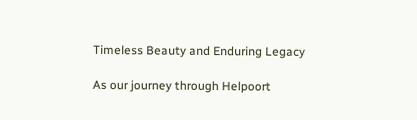Timeless Beauty and Enduring Legacy

As our journey through Helpoort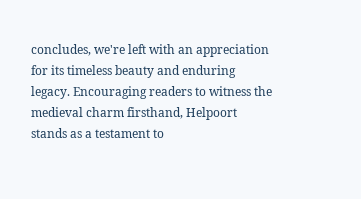concludes, we're left with an appreciation for its timeless beauty and enduring legacy. Encouraging readers to witness the medieval charm firsthand, Helpoort stands as a testament to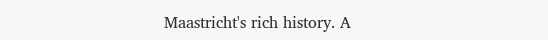Maastricht's rich history. A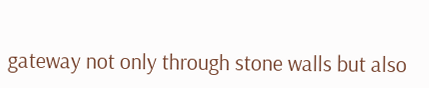gateway not only through stone walls but also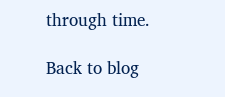through time.

Back to blog